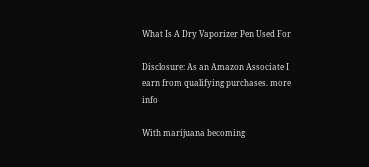What Is A Dry Vaporizer Pen Used For

Disclosure: As an Amazon Associate I earn from qualifying purchases. more info

With marijuana becoming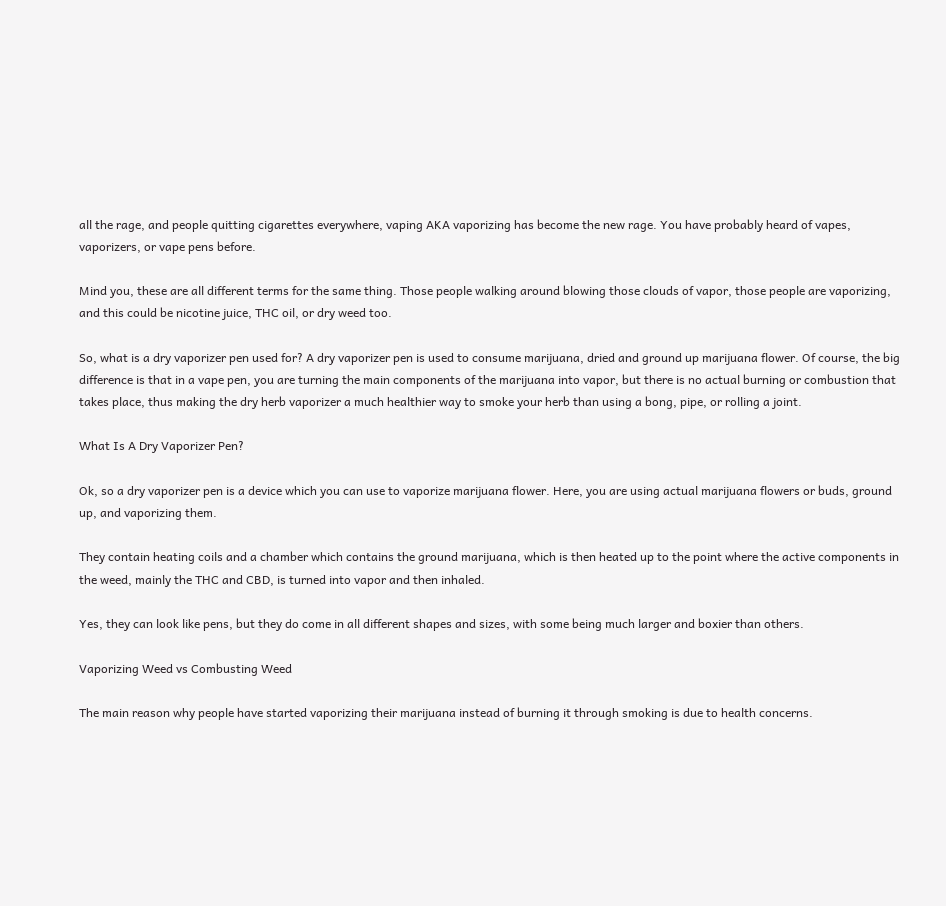all the rage, and people quitting cigarettes everywhere, vaping AKA vaporizing has become the new rage. You have probably heard of vapes, vaporizers, or vape pens before.

Mind you, these are all different terms for the same thing. Those people walking around blowing those clouds of vapor, those people are vaporizing, and this could be nicotine juice, THC oil, or dry weed too.

So, what is a dry vaporizer pen used for? A dry vaporizer pen is used to consume marijuana, dried and ground up marijuana flower. Of course, the big difference is that in a vape pen, you are turning the main components of the marijuana into vapor, but there is no actual burning or combustion that takes place, thus making the dry herb vaporizer a much healthier way to smoke your herb than using a bong, pipe, or rolling a joint.

What Is A Dry Vaporizer Pen?

Ok, so a dry vaporizer pen is a device which you can use to vaporize marijuana flower. Here, you are using actual marijuana flowers or buds, ground up, and vaporizing them.

They contain heating coils and a chamber which contains the ground marijuana, which is then heated up to the point where the active components in the weed, mainly the THC and CBD, is turned into vapor and then inhaled.

Yes, they can look like pens, but they do come in all different shapes and sizes, with some being much larger and boxier than others.

Vaporizing Weed vs Combusting Weed

The main reason why people have started vaporizing their marijuana instead of burning it through smoking is due to health concerns.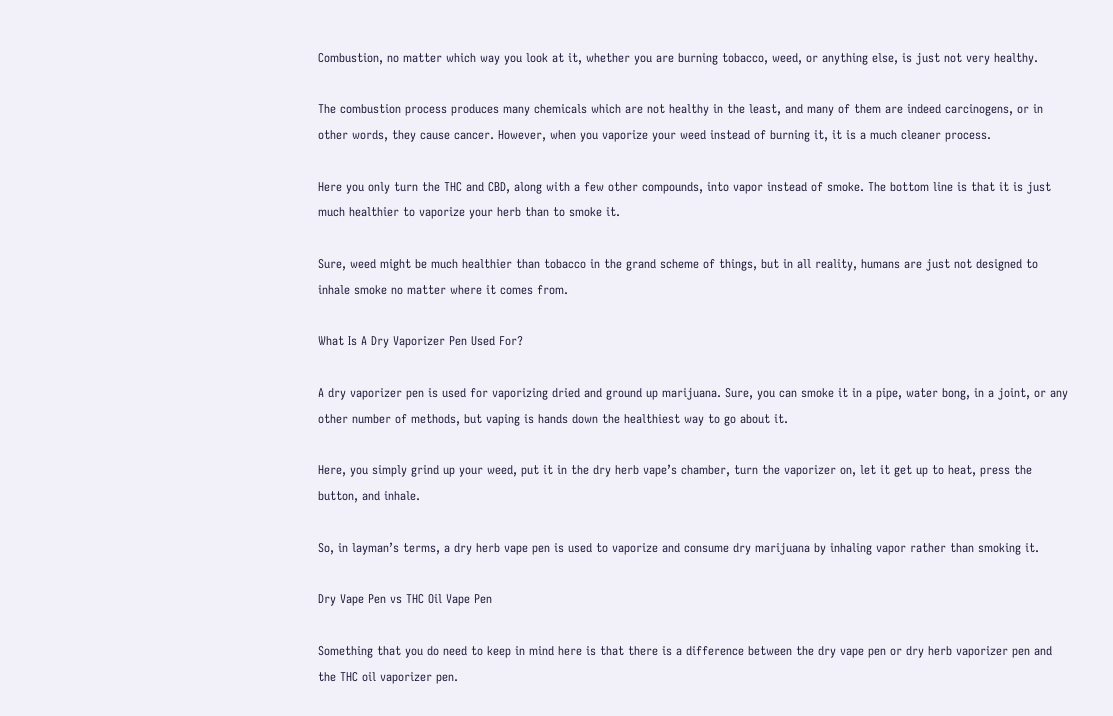Combustion, no matter which way you look at it, whether you are burning tobacco, weed, or anything else, is just not very healthy.

The combustion process produces many chemicals which are not healthy in the least, and many of them are indeed carcinogens, or in other words, they cause cancer. However, when you vaporize your weed instead of burning it, it is a much cleaner process.

Here you only turn the THC and CBD, along with a few other compounds, into vapor instead of smoke. The bottom line is that it is just much healthier to vaporize your herb than to smoke it.

Sure, weed might be much healthier than tobacco in the grand scheme of things, but in all reality, humans are just not designed to inhale smoke no matter where it comes from.

What Is A Dry Vaporizer Pen Used For?

A dry vaporizer pen is used for vaporizing dried and ground up marijuana. Sure, you can smoke it in a pipe, water bong, in a joint, or any other number of methods, but vaping is hands down the healthiest way to go about it.

Here, you simply grind up your weed, put it in the dry herb vape’s chamber, turn the vaporizer on, let it get up to heat, press the button, and inhale.

So, in layman’s terms, a dry herb vape pen is used to vaporize and consume dry marijuana by inhaling vapor rather than smoking it.

Dry Vape Pen vs THC Oil Vape Pen

Something that you do need to keep in mind here is that there is a difference between the dry vape pen or dry herb vaporizer pen and the THC oil vaporizer pen.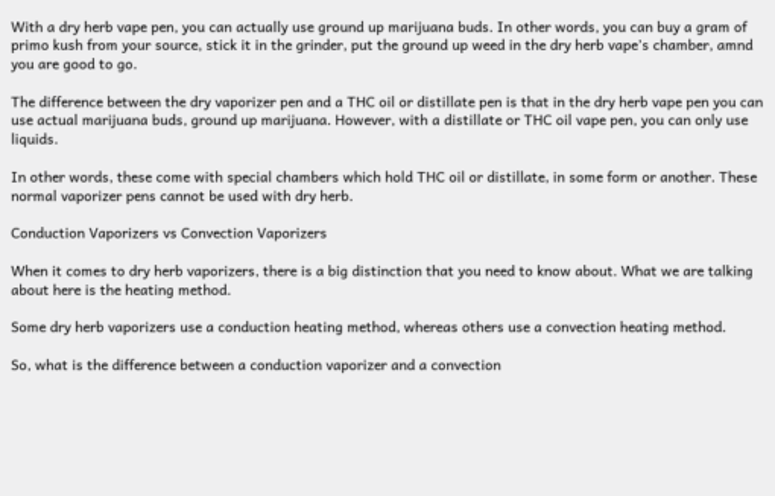With a dry herb vape pen, you can actually use ground up marijuana buds. In other words, you can buy a gram of primo kush from your source, stick it in the grinder, put the ground up weed in the dry herb vape’s chamber, amnd you are good to go.

The difference between the dry vaporizer pen and a THC oil or distillate pen is that in the dry herb vape pen you can use actual marijuana buds, ground up marijuana. However, with a distillate or THC oil vape pen, you can only use liquids.

In other words, these come with special chambers which hold THC oil or distillate, in some form or another. These normal vaporizer pens cannot be used with dry herb.

Conduction Vaporizers vs Convection Vaporizers

When it comes to dry herb vaporizers, there is a big distinction that you need to know about. What we are talking about here is the heating method.

Some dry herb vaporizers use a conduction heating method, whereas others use a convection heating method.

So, what is the difference between a conduction vaporizer and a convection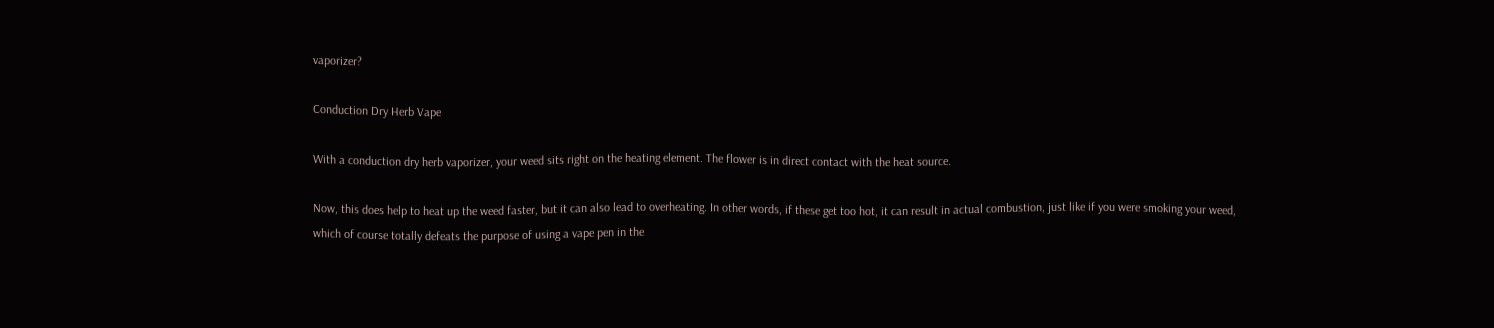vaporizer?

Conduction Dry Herb Vape

With a conduction dry herb vaporizer, your weed sits right on the heating element. The flower is in direct contact with the heat source.

Now, this does help to heat up the weed faster, but it can also lead to overheating. In other words, if these get too hot, it can result in actual combustion, just like if you were smoking your weed, which of course totally defeats the purpose of using a vape pen in the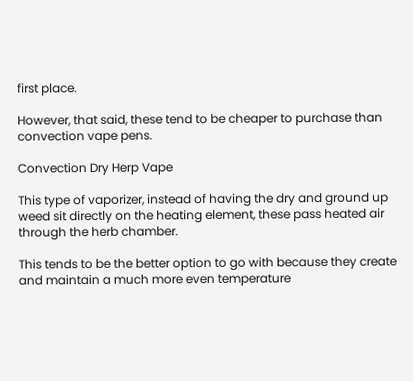first place.

However, that said, these tend to be cheaper to purchase than convection vape pens.

Convection Dry Herp Vape

This type of vaporizer, instead of having the dry and ground up weed sit directly on the heating element, these pass heated air through the herb chamber.

This tends to be the better option to go with because they create and maintain a much more even temperature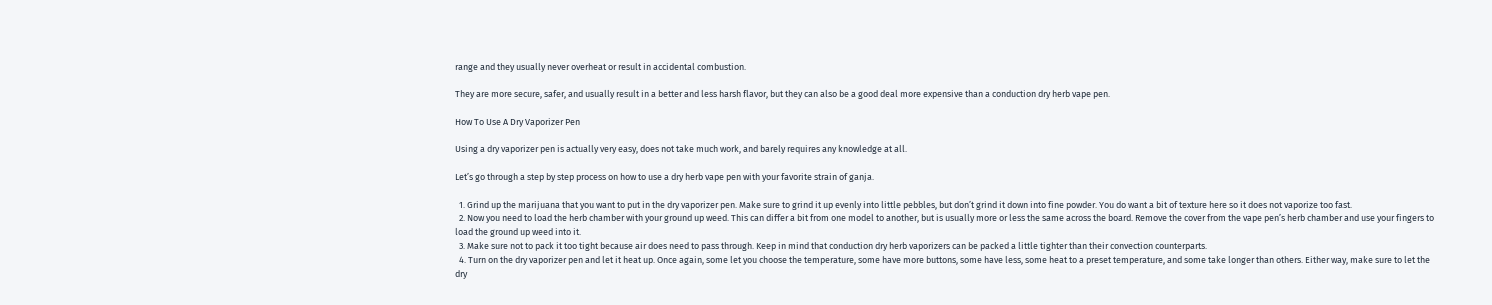range and they usually never overheat or result in accidental combustion.

They are more secure, safer, and usually result in a better and less harsh flavor, but they can also be a good deal more expensive than a conduction dry herb vape pen.

How To Use A Dry Vaporizer Pen

Using a dry vaporizer pen is actually very easy, does not take much work, and barely requires any knowledge at all.

Let’s go through a step by step process on how to use a dry herb vape pen with your favorite strain of ganja.

  1. Grind up the marijuana that you want to put in the dry vaporizer pen. Make sure to grind it up evenly into little pebbles, but don’t grind it down into fine powder. You do want a bit of texture here so it does not vaporize too fast.
  2. Now you need to load the herb chamber with your ground up weed. This can differ a bit from one model to another, but is usually more or less the same across the board. Remove the cover from the vape pen’s herb chamber and use your fingers to load the ground up weed into it.
  3. Make sure not to pack it too tight because air does need to pass through. Keep in mind that conduction dry herb vaporizers can be packed a little tighter than their convection counterparts.
  4. Turn on the dry vaporizer pen and let it heat up. Once again, some let you choose the temperature, some have more buttons, some have less, some heat to a preset temperature, and some take longer than others. Either way, make sure to let the dry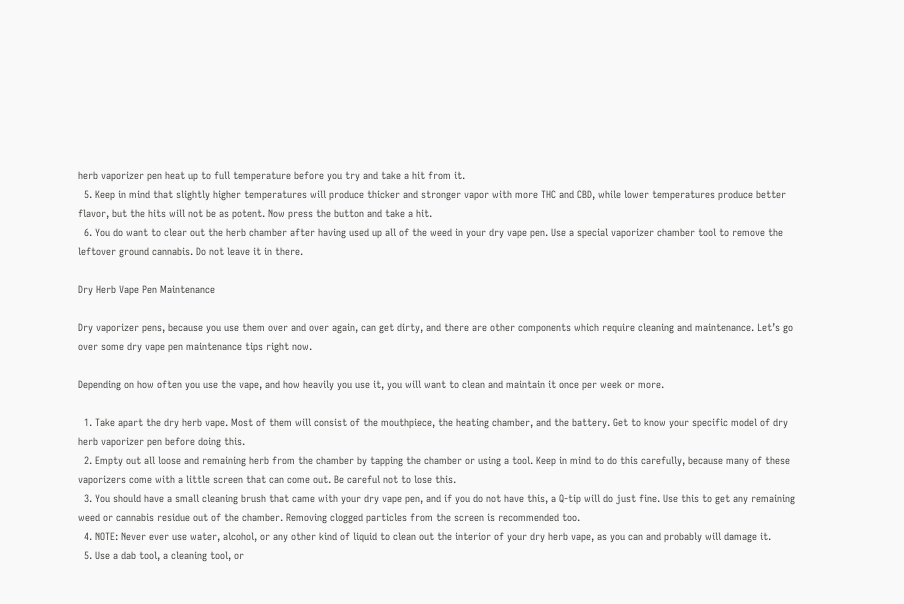herb vaporizer pen heat up to full temperature before you try and take a hit from it.
  5. Keep in mind that slightly higher temperatures will produce thicker and stronger vapor with more THC and CBD, while lower temperatures produce better flavor, but the hits will not be as potent. Now press the button and take a hit.
  6. You do want to clear out the herb chamber after having used up all of the weed in your dry vape pen. Use a special vaporizer chamber tool to remove the leftover ground cannabis. Do not leave it in there.

Dry Herb Vape Pen Maintenance

Dry vaporizer pens, because you use them over and over again, can get dirty, and there are other components which require cleaning and maintenance. Let’s go over some dry vape pen maintenance tips right now.

Depending on how often you use the vape, and how heavily you use it, you will want to clean and maintain it once per week or more.

  1. Take apart the dry herb vape. Most of them will consist of the mouthpiece, the heating chamber, and the battery. Get to know your specific model of dry herb vaporizer pen before doing this.
  2. Empty out all loose and remaining herb from the chamber by tapping the chamber or using a tool. Keep in mind to do this carefully, because many of these vaporizers come with a little screen that can come out. Be careful not to lose this.
  3. You should have a small cleaning brush that came with your dry vape pen, and if you do not have this, a Q-tip will do just fine. Use this to get any remaining weed or cannabis residue out of the chamber. Removing clogged particles from the screen is recommended too.
  4. NOTE: Never ever use water, alcohol, or any other kind of liquid to clean out the interior of your dry herb vape, as you can and probably will damage it.
  5. Use a dab tool, a cleaning tool, or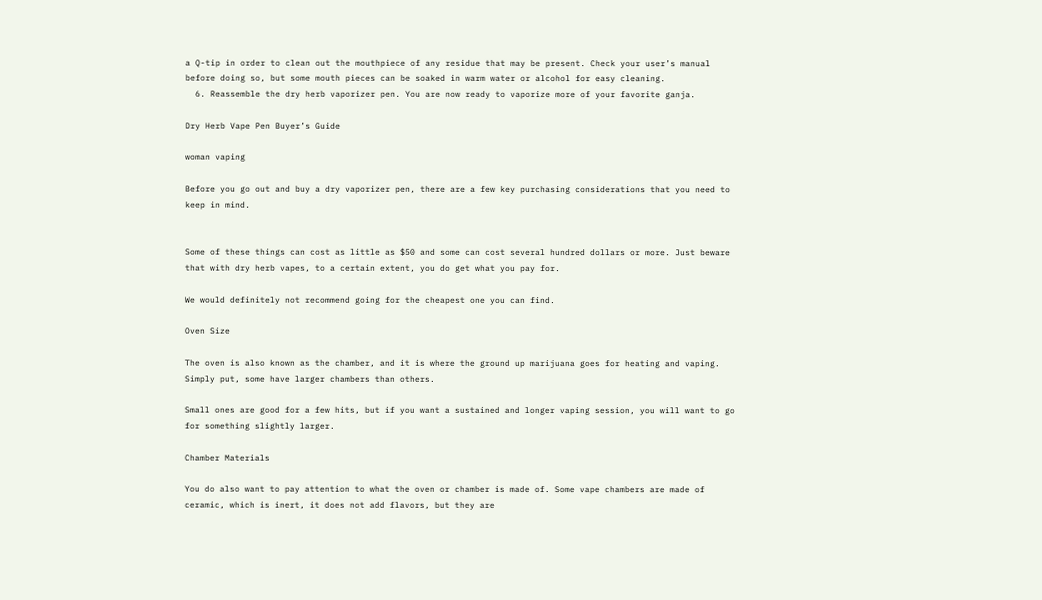a Q-tip in order to clean out the mouthpiece of any residue that may be present. Check your user’s manual before doing so, but some mouth pieces can be soaked in warm water or alcohol for easy cleaning.
  6. Reassemble the dry herb vaporizer pen. You are now ready to vaporize more of your favorite ganja.

Dry Herb Vape Pen Buyer’s Guide

woman vaping

Before you go out and buy a dry vaporizer pen, there are a few key purchasing considerations that you need to keep in mind.


Some of these things can cost as little as $50 and some can cost several hundred dollars or more. Just beware that with dry herb vapes, to a certain extent, you do get what you pay for.

We would definitely not recommend going for the cheapest one you can find.

Oven Size

The oven is also known as the chamber, and it is where the ground up marijuana goes for heating and vaping. Simply put, some have larger chambers than others.

Small ones are good for a few hits, but if you want a sustained and longer vaping session, you will want to go for something slightly larger.

Chamber Materials

You do also want to pay attention to what the oven or chamber is made of. Some vape chambers are made of ceramic, which is inert, it does not add flavors, but they are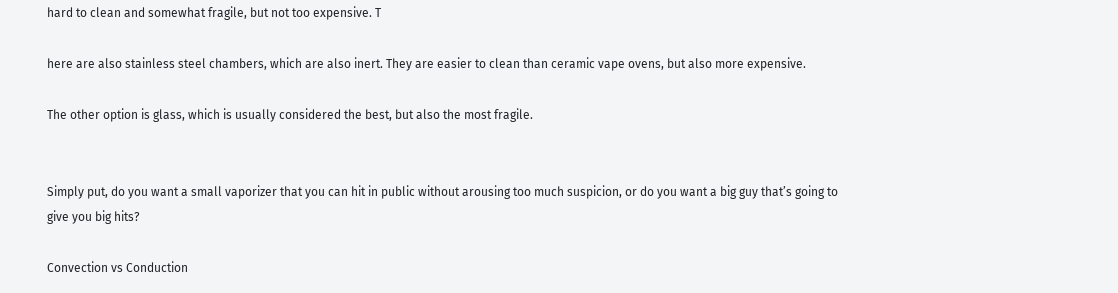hard to clean and somewhat fragile, but not too expensive. T

here are also stainless steel chambers, which are also inert. They are easier to clean than ceramic vape ovens, but also more expensive.

The other option is glass, which is usually considered the best, but also the most fragile.


Simply put, do you want a small vaporizer that you can hit in public without arousing too much suspicion, or do you want a big guy that’s going to give you big hits?

Convection vs Conduction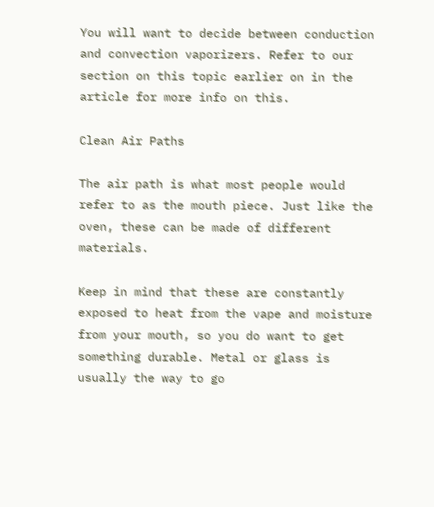You will want to decide between conduction and convection vaporizers. Refer to our section on this topic earlier on in the article for more info on this.

Clean Air Paths

The air path is what most people would refer to as the mouth piece. Just like the oven, these can be made of different materials.

Keep in mind that these are constantly exposed to heat from the vape and moisture from your mouth, so you do want to get something durable. Metal or glass is usually the way to go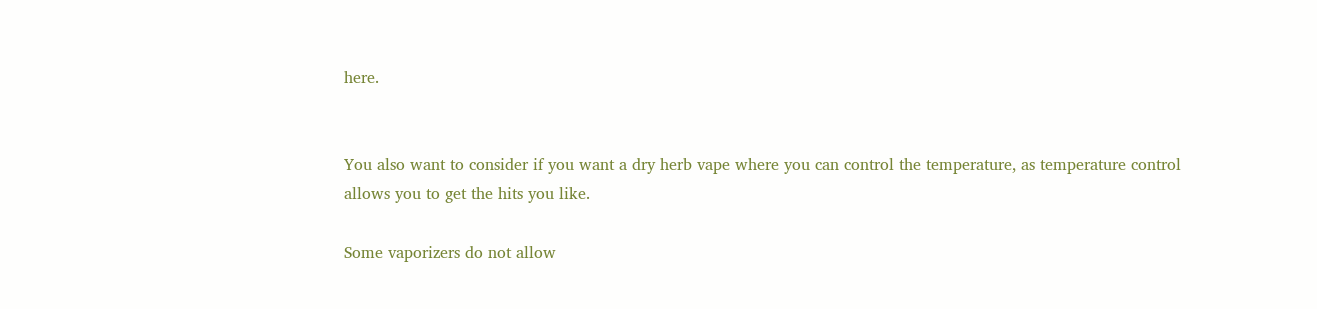here.


You also want to consider if you want a dry herb vape where you can control the temperature, as temperature control allows you to get the hits you like.

Some vaporizers do not allow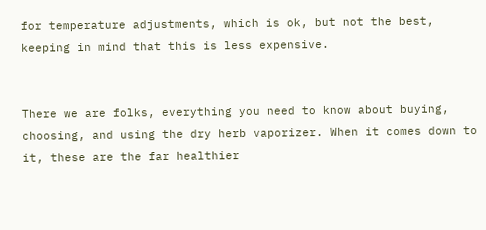for temperature adjustments, which is ok, but not the best, keeping in mind that this is less expensive.


There we are folks, everything you need to know about buying, choosing, and using the dry herb vaporizer. When it comes down to it, these are the far healthier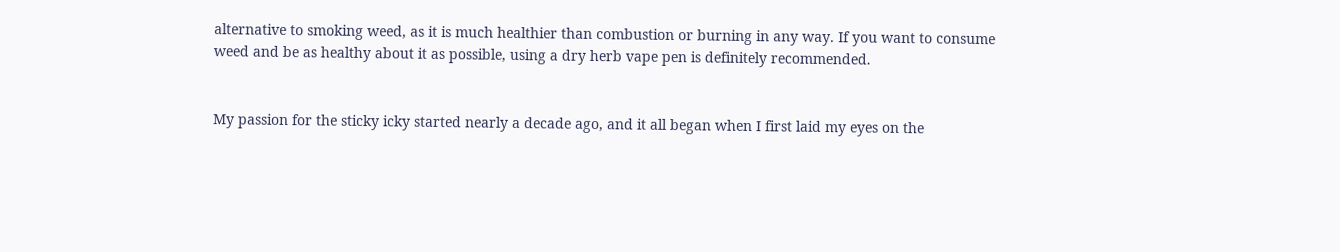alternative to smoking weed, as it is much healthier than combustion or burning in any way. If you want to consume weed and be as healthy about it as possible, using a dry herb vape pen is definitely recommended.


My passion for the sticky icky started nearly a decade ago, and it all began when I first laid my eyes on the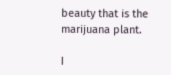beauty that is the marijuana plant.

I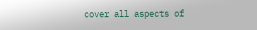cover all aspects of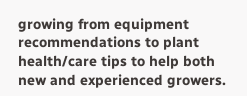growing from equipment recommendations to plant health/care tips to help both new and experienced growers.